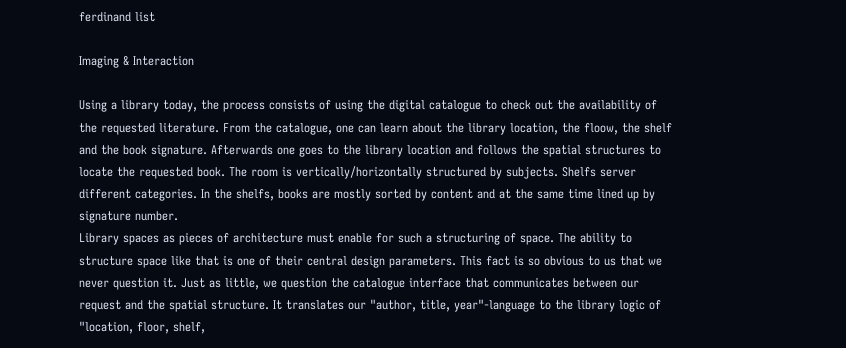ferdinand list

Imaging & Interaction

Using a library today, the process consists of using the digital catalogue to check out the availability of the requested literature. From the catalogue, one can learn about the library location, the floow, the shelf and the book signature. Afterwards one goes to the library location and follows the spatial structures to locate the requested book. The room is vertically/horizontally structured by subjects. Shelfs server different categories. In the shelfs, books are mostly sorted by content and at the same time lined up by signature number.
Library spaces as pieces of architecture must enable for such a structuring of space. The ability to structure space like that is one of their central design parameters. This fact is so obvious to us that we never question it. Just as little, we question the catalogue interface that communicates between our request and the spatial structure. It translates our "author, title, year"-language to the library logic of "location, floor, shelf,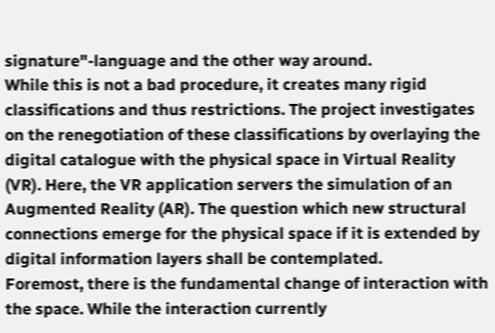signature"-language and the other way around.
While this is not a bad procedure, it creates many rigid classifications and thus restrictions. The project investigates on the renegotiation of these classifications by overlaying the digital catalogue with the physical space in Virtual Reality (VR). Here, the VR application servers the simulation of an Augmented Reality (AR). The question which new structural connections emerge for the physical space if it is extended by digital information layers shall be contemplated.
Foremost, there is the fundamental change of interaction with the space. While the interaction currently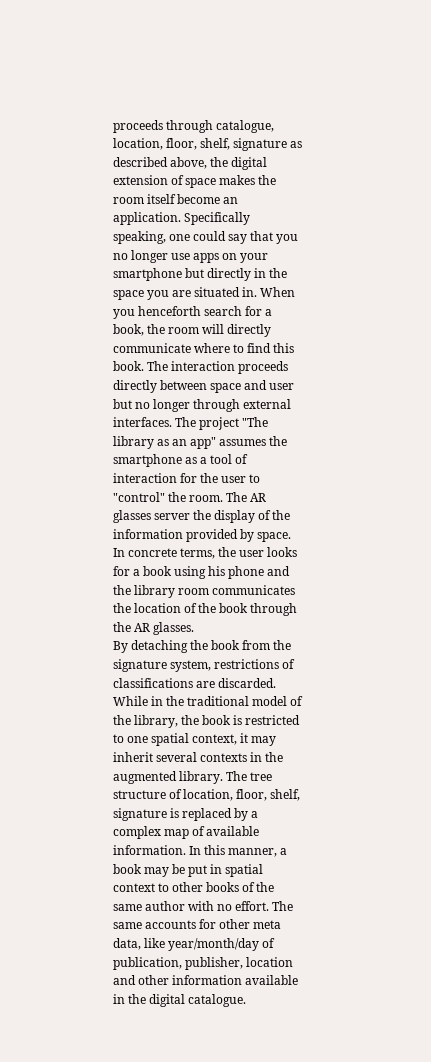proceeds through catalogue, location, floor, shelf, signature as described above, the digital extension of space makes the room itself become an application. Specifically speaking, one could say that you no longer use apps on your smartphone but directly in the space you are situated in. When you henceforth search for a book, the room will directly communicate where to find this book. The interaction proceeds directly between space and user but no longer through external interfaces. The project "The library as an app" assumes the smartphone as a tool of interaction for the user to "control" the room. The AR glasses server the display of the information provided by space. In concrete terms, the user looks for a book using his phone and the library room communicates the location of the book through the AR glasses.
By detaching the book from the signature system, restrictions of classifications are discarded. While in the traditional model of the library, the book is restricted to one spatial context, it may inherit several contexts in the augmented library. The tree structure of location, floor, shelf, signature is replaced by a complex map of available information. In this manner, a book may be put in spatial context to other books of the same author with no effort. The same accounts for other meta data, like year/month/day of publication, publisher, location and other information available in the digital catalogue.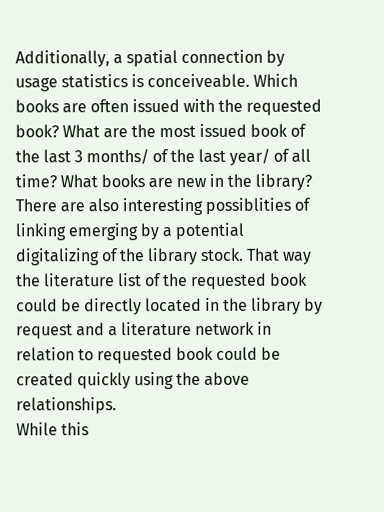Additionally, a spatial connection by usage statistics is conceiveable. Which books are often issued with the requested book? What are the most issued book of the last 3 months/ of the last year/ of all time? What books are new in the library? There are also interesting possiblities of linking emerging by a potential digitalizing of the library stock. That way the literature list of the requested book could be directly located in the library by request and a literature network in relation to requested book could be created quickly using the above relationships.
While this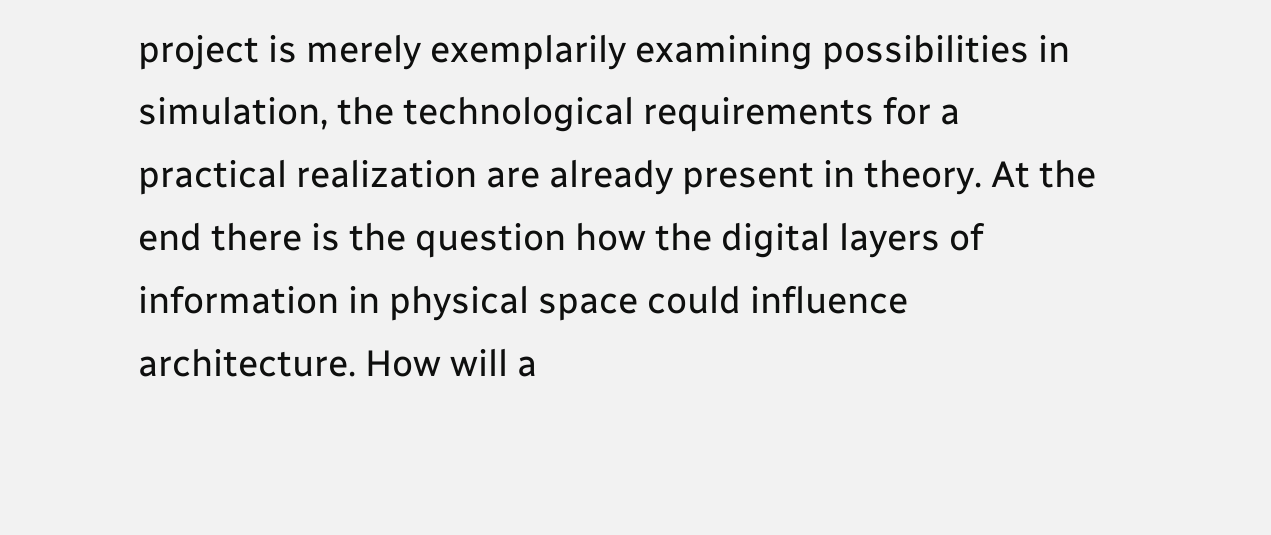project is merely exemplarily examining possibilities in simulation, the technological requirements for a practical realization are already present in theory. At the end there is the question how the digital layers of information in physical space could influence architecture. How will a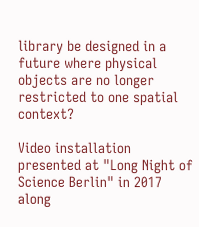library be designed in a future where physical objects are no longer restricted to one spatial context?

Video installation presented at "Long Night of Science Berlin" in 2017 along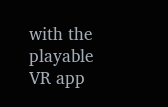with the playable VR app